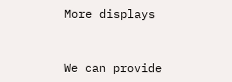More displays


We can provide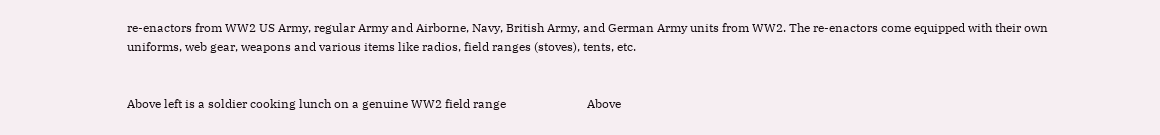re-enactors from WW2 US Army, regular Army and Airborne, Navy, British Army, and German Army units from WW2. The re-enactors come equipped with their own uniforms, web gear, weapons and various items like radios, field ranges (stoves), tents, etc.


Above left is a soldier cooking lunch on a genuine WW2 field range                           Above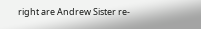right are Andrew Sister re-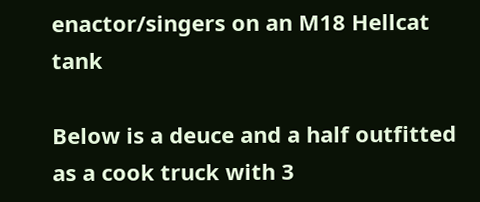enactor/singers on an M18 Hellcat tank

Below is a deuce and a half outfitted as a cook truck with 3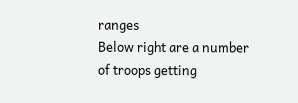ranges                            Below right are a number of troops getting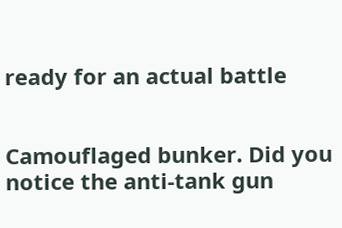ready for an actual battle


Camouflaged bunker. Did you notice the anti-tank gun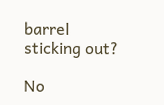barrel sticking out?

No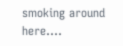smoking around here....